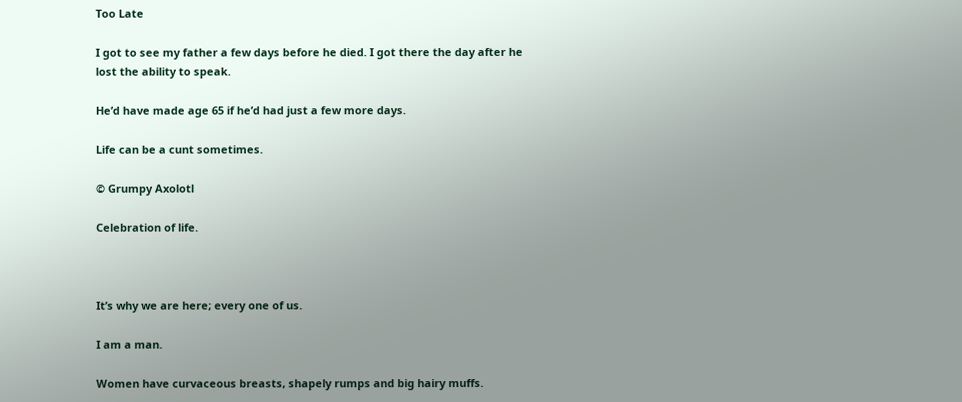Too Late

I got to see my father a few days before he died. I got there the day after he lost the ability to speak.

He’d have made age 65 if he’d had just a few more days.

Life can be a cunt sometimes.

© Grumpy Axolotl

Celebration of life.



It’s why we are here; every one of us.

I am a man.

Women have curvaceous breasts, shapely rumps and big hairy muffs.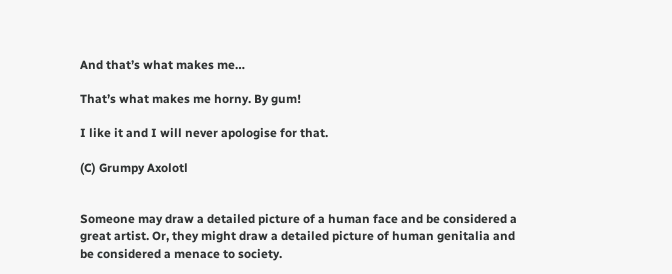And that’s what makes me…

That’s what makes me horny. By gum!

I like it and I will never apologise for that.

(C) Grumpy Axolotl


Someone may draw a detailed picture of a human face and be considered a great artist. Or, they might draw a detailed picture of human genitalia and be considered a menace to society.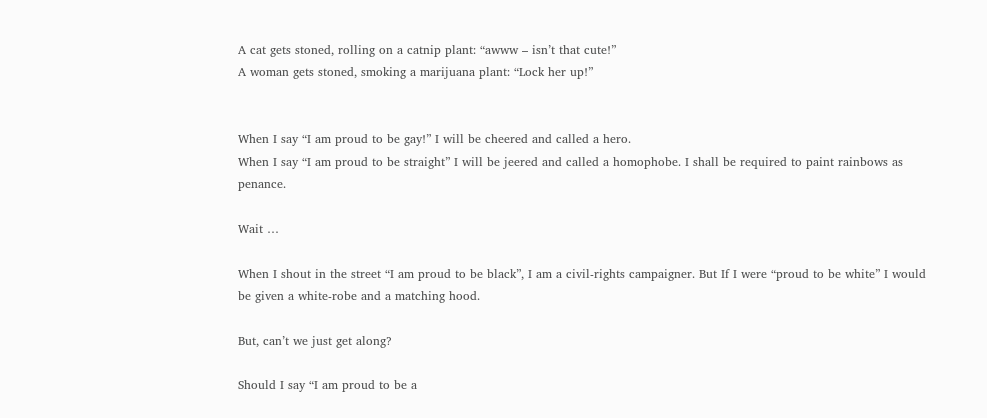A cat gets stoned, rolling on a catnip plant: “awww – isn’t that cute!”
A woman gets stoned, smoking a marijuana plant: “Lock her up!”


When I say “I am proud to be gay!” I will be cheered and called a hero.
When I say “I am proud to be straight” I will be jeered and called a homophobe. I shall be required to paint rainbows as penance.

Wait …

When I shout in the street “I am proud to be black”, I am a civil-rights campaigner. But If I were “proud to be white” I would be given a white-robe and a matching hood.

But, can’t we just get along?

Should I say “I am proud to be a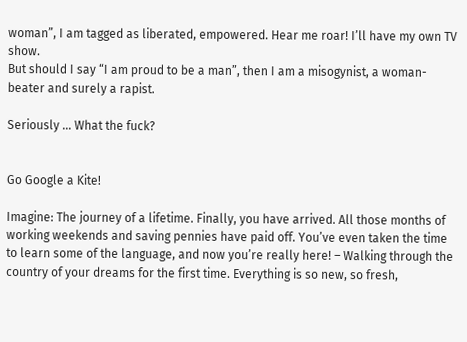woman”, I am tagged as liberated, empowered. Hear me roar! I’ll have my own TV show.
But should I say “I am proud to be a man”, then I am a misogynist, a woman-beater and surely a rapist.

Seriously … What the fuck?


Go Google a Kite!

Imagine: The journey of a lifetime. Finally, you have arrived. All those months of working weekends and saving pennies have paid off. You’ve even taken the time to learn some of the language, and now you’re really here! – Walking through the country of your dreams for the first time. Everything is so new, so fresh,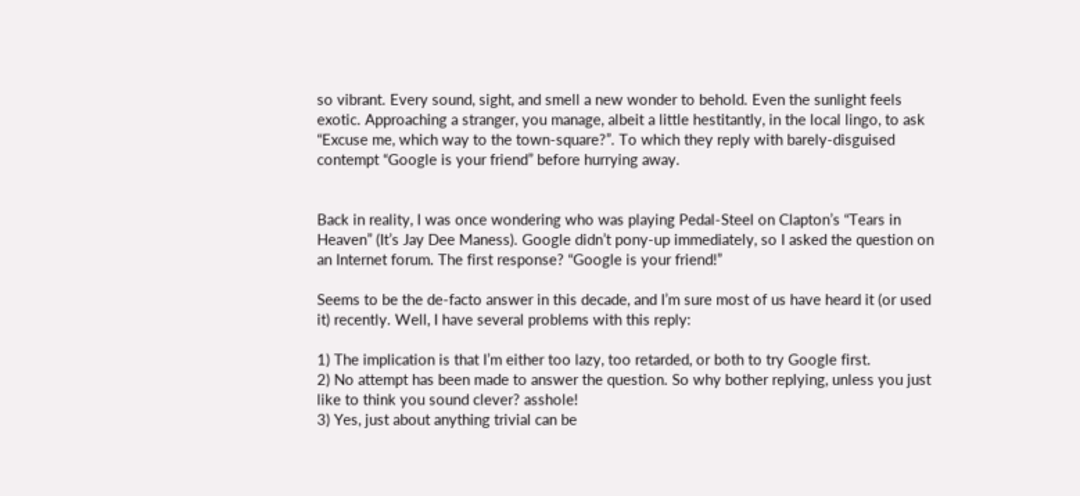so vibrant. Every sound, sight, and smell a new wonder to behold. Even the sunlight feels exotic. Approaching a stranger, you manage, albeit a little hestitantly, in the local lingo, to ask “Excuse me, which way to the town-square?”. To which they reply with barely-disguised contempt “Google is your friend” before hurrying away.


Back in reality, I was once wondering who was playing Pedal-Steel on Clapton’s “Tears in Heaven” (It’s Jay Dee Maness). Google didn’t pony-up immediately, so I asked the question on an Internet forum. The first response? “Google is your friend!”

Seems to be the de-facto answer in this decade, and I’m sure most of us have heard it (or used it) recently. Well, I have several problems with this reply:

1) The implication is that I’m either too lazy, too retarded, or both to try Google first.
2) No attempt has been made to answer the question. So why bother replying, unless you just like to think you sound clever? asshole!
3) Yes, just about anything trivial can be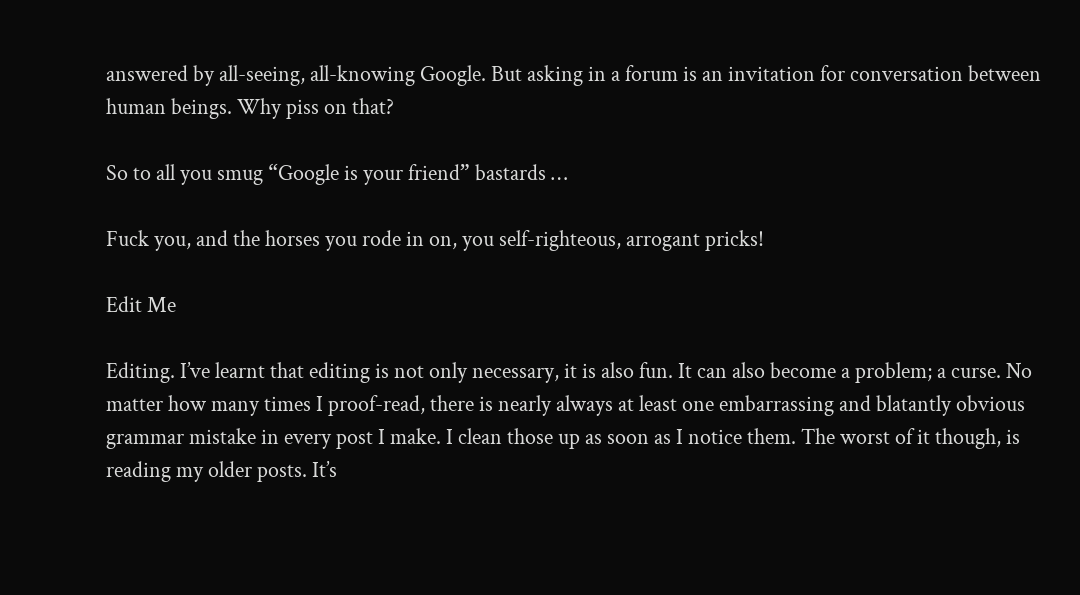answered by all-seeing, all-knowing Google. But asking in a forum is an invitation for conversation between human beings. Why piss on that?

So to all you smug “Google is your friend” bastards …

Fuck you, and the horses you rode in on, you self-righteous, arrogant pricks!

Edit Me

Editing. I’ve learnt that editing is not only necessary, it is also fun. It can also become a problem; a curse. No matter how many times I proof-read, there is nearly always at least one embarrassing and blatantly obvious grammar mistake in every post I make. I clean those up as soon as I notice them. The worst of it though, is reading my older posts. It’s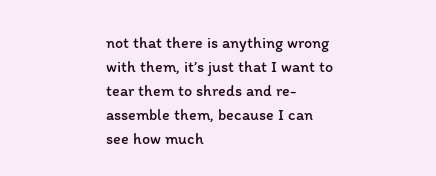not that there is anything wrong with them, it’s just that I want to tear them to shreds and re-assemble them, because I can see how much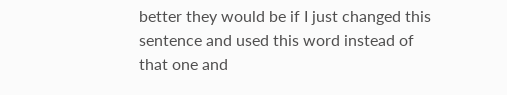better they would be if I just changed this sentence and used this word instead of that one and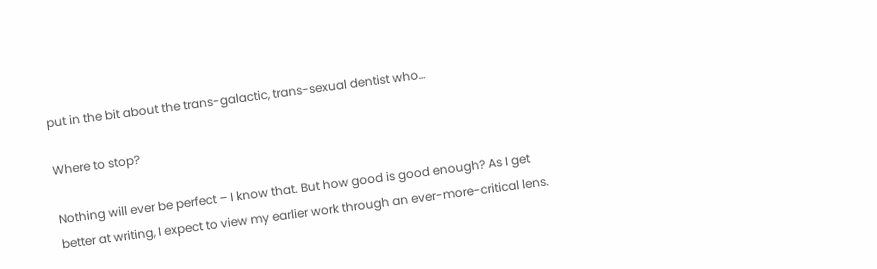put in the bit about the trans-galactic, trans-sexual dentist who…

Where to stop?

Nothing will ever be perfect – I know that. But how good is good enough? As I get better at writing, I expect to view my earlier work through an ever-more-critical lens.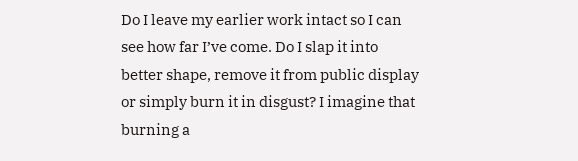Do I leave my earlier work intact so I can see how far I’ve come. Do I slap it into better shape, remove it from public display or simply burn it in disgust? I imagine that burning a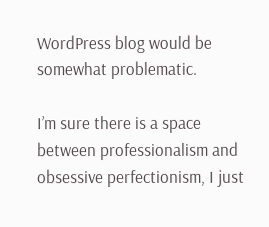WordPress blog would be somewhat problematic.

I’m sure there is a space between professionalism and obsessive perfectionism, I just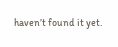haven’t found it yet.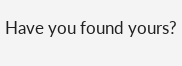Have you found yours?